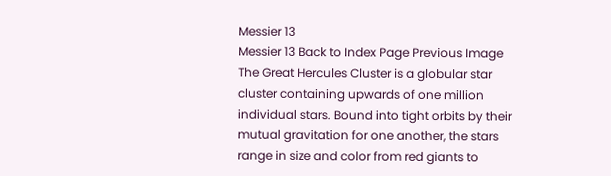Messier 13
Messier 13 Back to Index Page Previous Image
The Great Hercules Cluster is a globular star cluster containing upwards of one million individual stars. Bound into tight orbits by their mutual gravitation for one another, the stars range in size and color from red giants to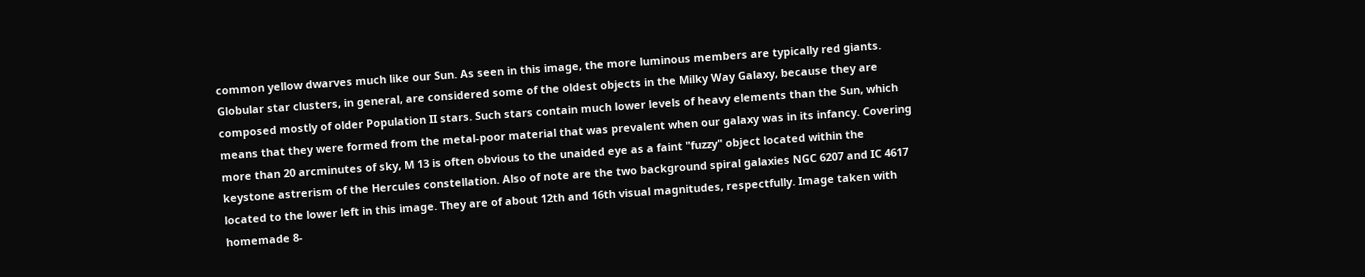common yellow dwarves much like our Sun. As seen in this image, the more luminous members are typically red giants. Globular star clusters, in general, are considered some of the oldest objects in the Milky Way Galaxy, because they are composed mostly of older Population II stars. Such stars contain much lower levels of heavy elements than the Sun, which means that they were formed from the metal-poor material that was prevalent when our galaxy was in its infancy. Covering more than 20 arcminutes of sky, M 13 is often obvious to the unaided eye as a faint "fuzzy" object located within the keystone astrerism of the Hercules constellation. Also of note are the two background spiral galaxies NGC 6207 and IC 4617 located to the lower left in this image. They are of about 12th and 16th visual magnitudes, respectfully. Image taken with homemade 8-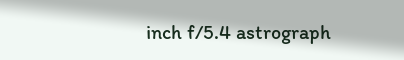inch f/5.4 astrograph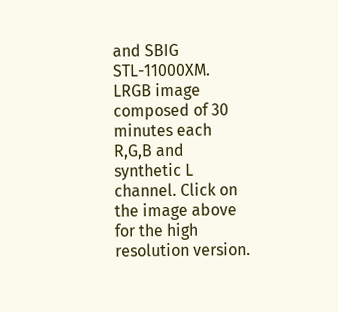and SBIG STL-11000XM. LRGB image composed of 30 minutes each R,G,B and synthetic L channel. Click on the image above for the high resolution version.